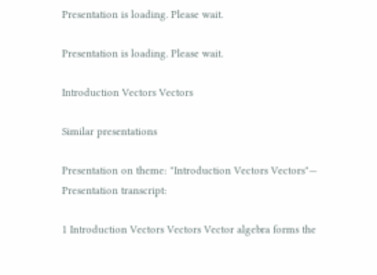Presentation is loading. Please wait.

Presentation is loading. Please wait.

Introduction Vectors Vectors

Similar presentations

Presentation on theme: "Introduction Vectors Vectors"— Presentation transcript:

1 Introduction Vectors Vectors Vector algebra forms the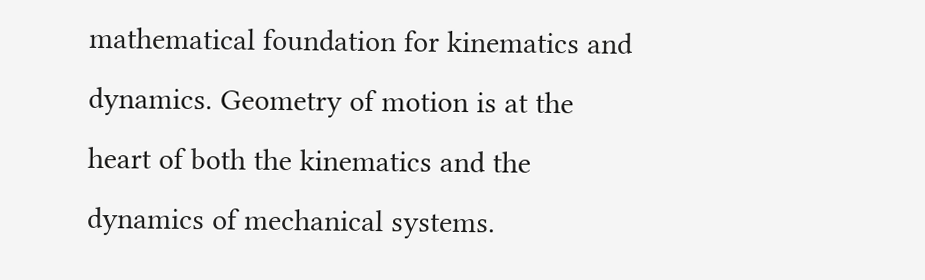mathematical foundation for kinematics and dynamics. Geometry of motion is at the heart of both the kinematics and the dynamics of mechanical systems.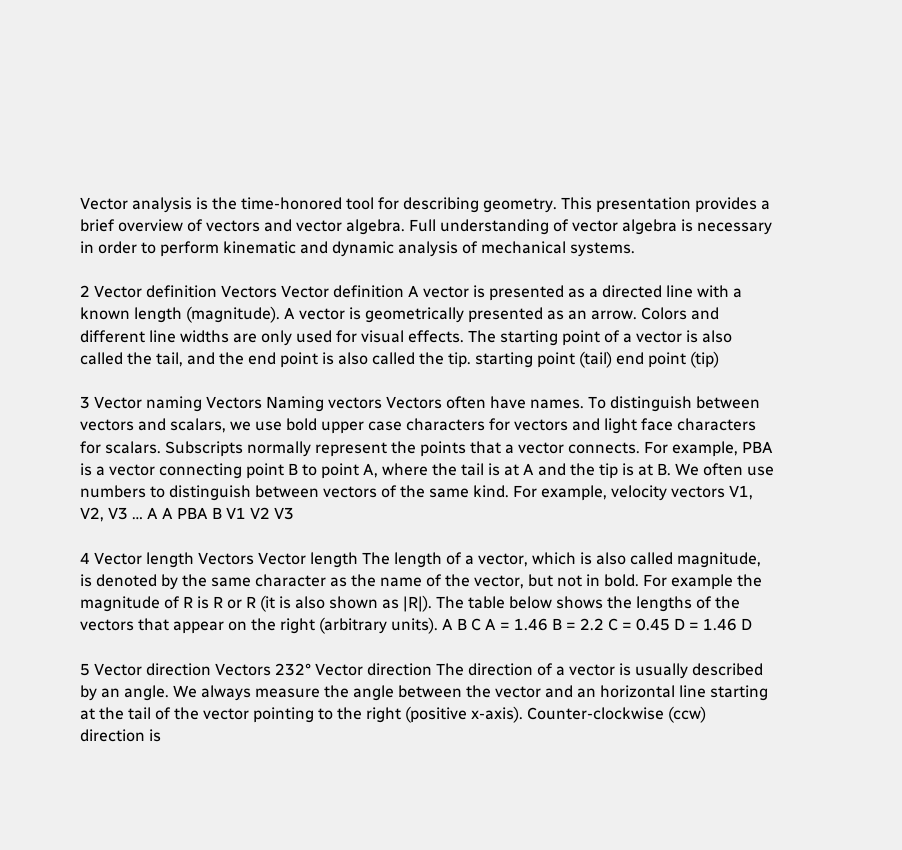Vector analysis is the time-honored tool for describing geometry. This presentation provides a brief overview of vectors and vector algebra. Full understanding of vector algebra is necessary in order to perform kinematic and dynamic analysis of mechanical systems.

2 Vector definition Vectors Vector definition A vector is presented as a directed line with a known length (magnitude). A vector is geometrically presented as an arrow. Colors and different line widths are only used for visual effects. The starting point of a vector is also called the tail, and the end point is also called the tip. starting point (tail) end point (tip)

3 Vector naming Vectors Naming vectors Vectors often have names. To distinguish between vectors and scalars, we use bold upper case characters for vectors and light face characters for scalars. Subscripts normally represent the points that a vector connects. For example, PBA is a vector connecting point B to point A, where the tail is at A and the tip is at B. We often use numbers to distinguish between vectors of the same kind. For example, velocity vectors V1, V2, V3 … A A PBA B V1 V2 V3

4 Vector length Vectors Vector length The length of a vector, which is also called magnitude, is denoted by the same character as the name of the vector, but not in bold. For example the magnitude of R is R or R (it is also shown as |R|). The table below shows the lengths of the vectors that appear on the right (arbitrary units). A B C A = 1.46 B = 2.2 C = 0.45 D = 1.46 D

5 Vector direction Vectors 232° Vector direction The direction of a vector is usually described by an angle. We always measure the angle between the vector and an horizontal line starting at the tail of the vector pointing to the right (positive x-axis). Counter-clockwise (ccw) direction is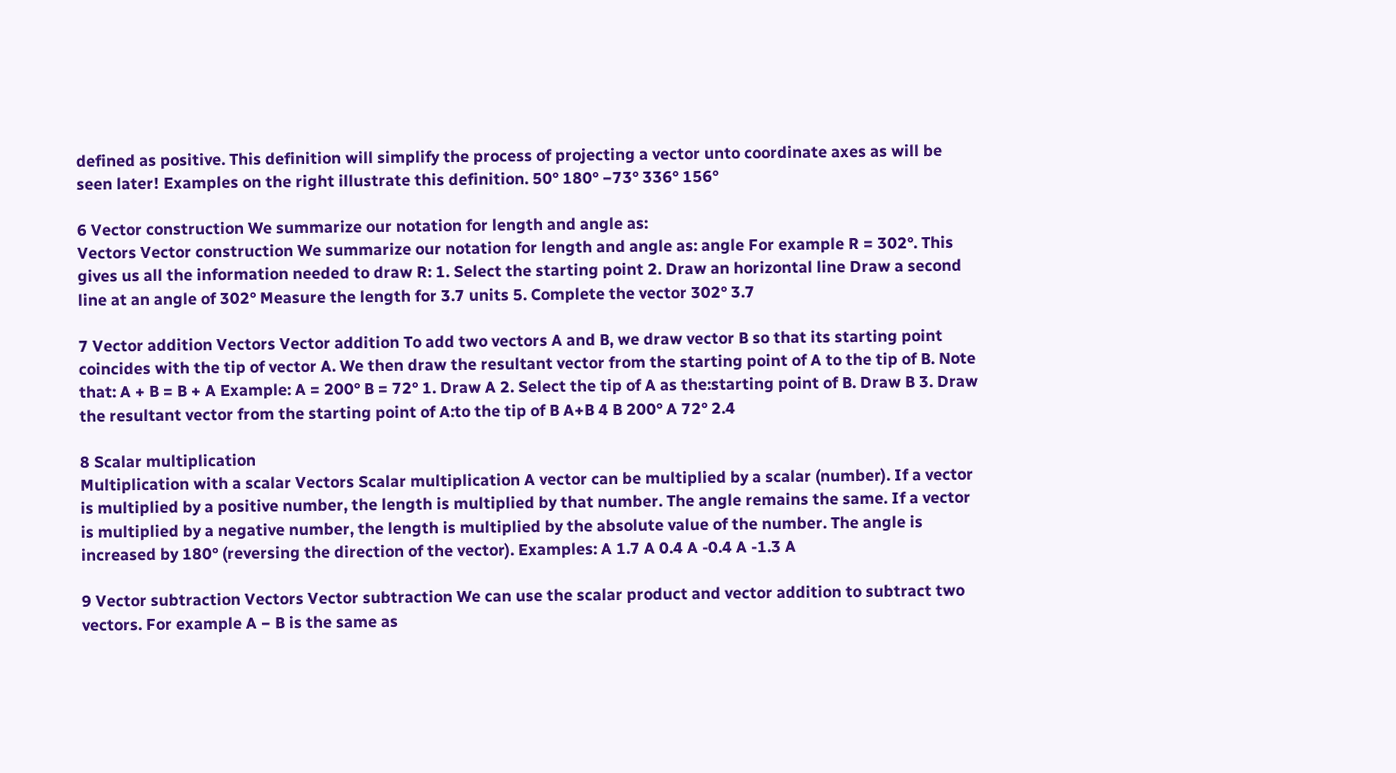defined as positive. This definition will simplify the process of projecting a vector unto coordinate axes as will be seen later! Examples on the right illustrate this definition. 50° 180° −73° 336° 156°

6 Vector construction We summarize our notation for length and angle as:
Vectors Vector construction We summarize our notation for length and angle as: angle For example R = 302°. This gives us all the information needed to draw R: 1. Select the starting point 2. Draw an horizontal line Draw a second line at an angle of 302° Measure the length for 3.7 units 5. Complete the vector 302° 3.7

7 Vector addition Vectors Vector addition To add two vectors A and B, we draw vector B so that its starting point coincides with the tip of vector A. We then draw the resultant vector from the starting point of A to the tip of B. Note that: A + B = B + A Example: A = 200° B = 72° 1. Draw A 2. Select the tip of A as the:starting point of B. Draw B 3. Draw the resultant vector from the starting point of A:to the tip of B A+B 4 B 200° A 72° 2.4

8 Scalar multiplication
Multiplication with a scalar Vectors Scalar multiplication A vector can be multiplied by a scalar (number). If a vector is multiplied by a positive number, the length is multiplied by that number. The angle remains the same. If a vector is multiplied by a negative number, the length is multiplied by the absolute value of the number. The angle is increased by 180° (reversing the direction of the vector). Examples: A 1.7 A 0.4 A -0.4 A -1.3 A

9 Vector subtraction Vectors Vector subtraction We can use the scalar product and vector addition to subtract two vectors. For example A − B is the same as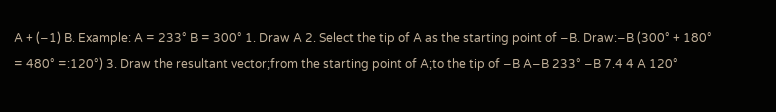A + (−1) B. Example: A = 233° B = 300° 1. Draw A 2. Select the tip of A as the starting point of −B. Draw:−B (300° + 180° = 480° =:120°) 3. Draw the resultant vector;from the starting point of A;to the tip of −B A−B 233° −B 7.4 4 A 120°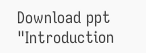Download ppt "Introduction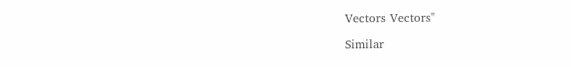Vectors Vectors"

Similar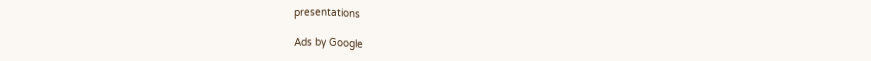presentations

Ads by Google